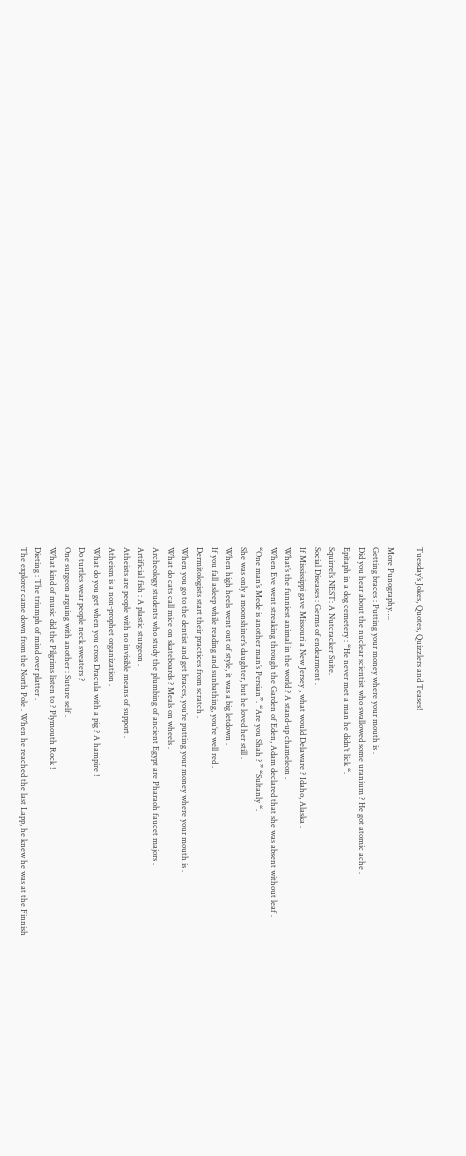Tuesday’s Jokes, Quotes, Quizzlers and Teases!

More Punography….
Getting braces : Putting your money where your mouth is .
Did you hear about the nuclear scientist who swallowed some uranium ? He got atomic ache .
Epitaph in a dog cemetery : “He never met a man he didn’t lick “.
Squirrel’s NEST: A Nutcracker Suite.
Social Diseases : Germs of endearment .
If Mississippi gave Missouri a New Jersey , what would Delaware ? Idaho, Alaska .
What’s the funniest animal in the world ? A stand-up chameleon .
When Eve went streaking through the Garden of Eden, Adam declared that she was absent without leaf .
“One man’s Mede is another man’s Persian”. “Are you Shah ? ” “Sultanly “.
She was only a moonshiner’s daughter, but he loved her still .
When high heels went out of style, it was a big letdown .
If you fall asleep while reading and sunbathing, you’re well red .
Dermitologists start their practices from scratch .
When you go to the dentist and get braces, you’re putting your money where your mouth is .
What do cats call mice on skateboards ? Meals on wheels .
Archeology students who study the plumbing of ancient Egypt are Pharaoh faucet majors .
Artificial fish : A plastic sturgeon .
Atheists are people with no invisible means of support .
Atheism is a non-prophet organization .
What do you get when you cross Dracula with a pig ? A hampire !
Do turtles wear people neck sweaters ?
One surgeon arguing with another : Suture self .
What kind of music did the Pilgrims listen to ? Plymouth Rock !
Dieting : The triumph of mind over platter .
The explorer came down from the North Pole . When he reached the last Lapp, he knew he was at the Finnish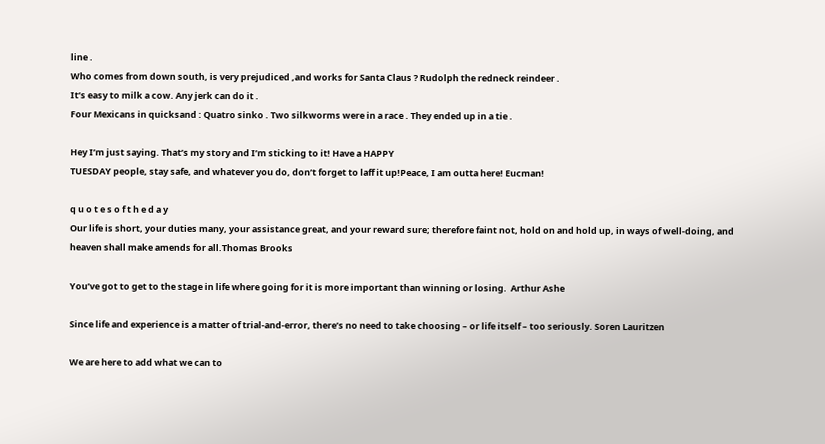line .
Who comes from down south, is very prejudiced ,and works for Santa Claus ? Rudolph the redneck reindeer .
It’s easy to milk a cow. Any jerk can do it .
Four Mexicans in quicksand : Quatro sinko . Two silkworms were in a race . They ended up in a tie .

Hey I’m just saying. That’s my story and I’m sticking to it! Have a HAPPY
TUESDAY people, stay safe, and whatever you do, don’t forget to laff it up!Peace, I am outta here! Eucman!

q u o t e s o f t h e d a y
Our life is short, your duties many, your assistance great, and your reward sure; therefore faint not, hold on and hold up, in ways of well-doing, and heaven shall make amends for all.Thomas Brooks

You’ve got to get to the stage in life where going for it is more important than winning or losing.  Arthur Ashe

Since life and experience is a matter of trial-and-error, there’s no need to take choosing – or life itself – too seriously. Soren Lauritzen

We are here to add what we can to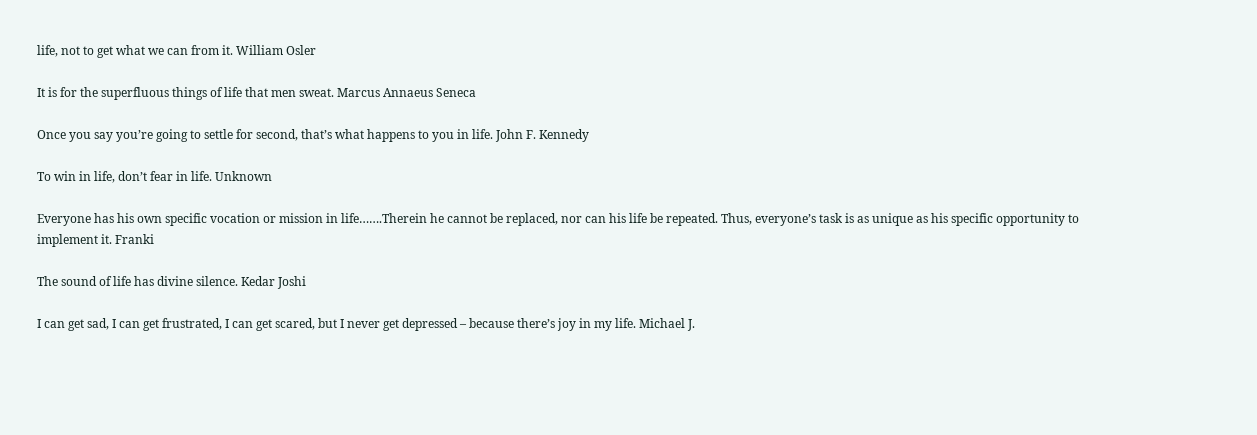life, not to get what we can from it. William Osler

It is for the superfluous things of life that men sweat. Marcus Annaeus Seneca

Once you say you’re going to settle for second, that’s what happens to you in life. John F. Kennedy

To win in life, don’t fear in life. Unknown

Everyone has his own specific vocation or mission in life…….Therein he cannot be replaced, nor can his life be repeated. Thus, everyone’s task is as unique as his specific opportunity to implement it. Franki

The sound of life has divine silence. Kedar Joshi

I can get sad, I can get frustrated, I can get scared, but I never get depressed – because there’s joy in my life. Michael J.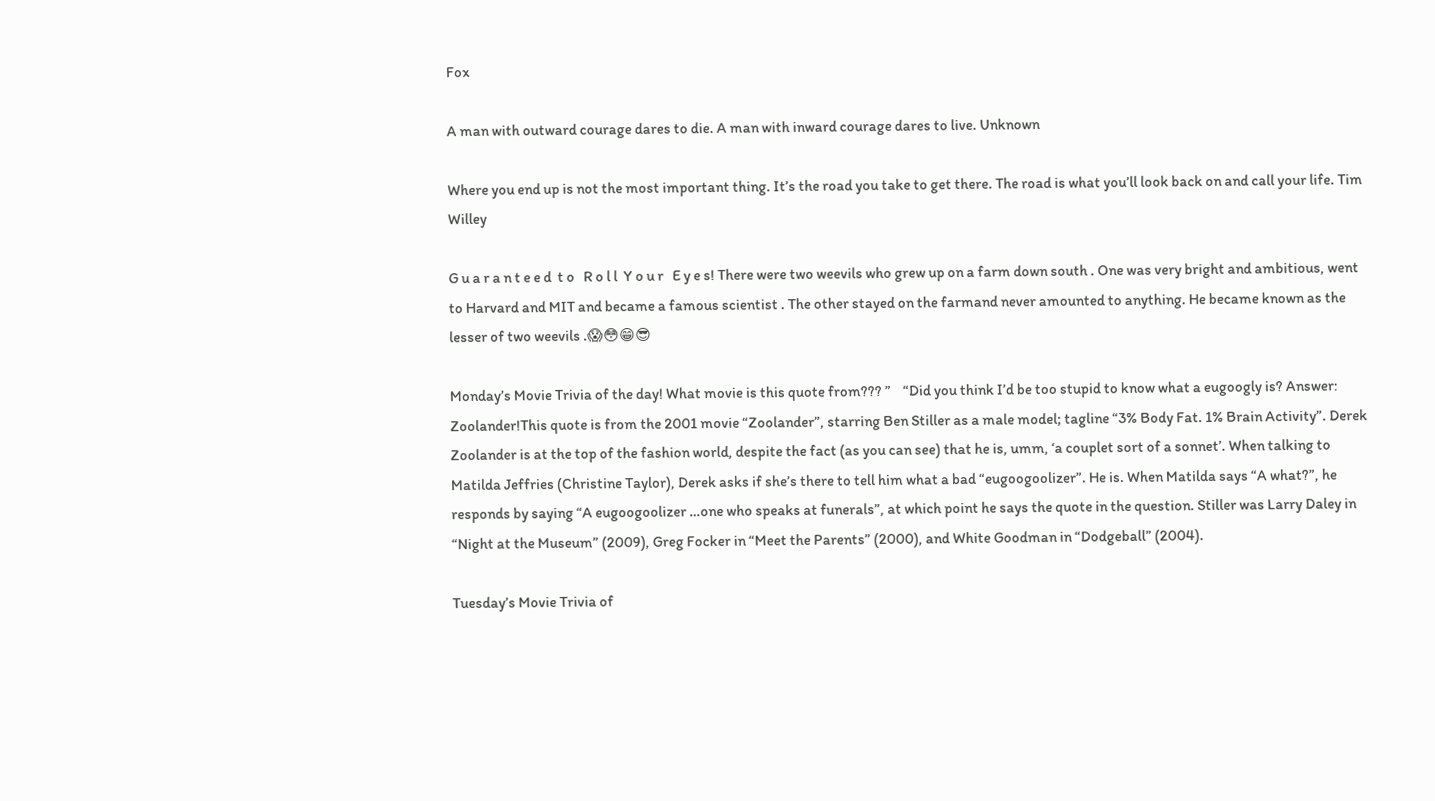Fox

A man with outward courage dares to die. A man with inward courage dares to live. Unknown

Where you end up is not the most important thing. It’s the road you take to get there. The road is what you’ll look back on and call your life. Tim Willey

G u a r a n t e e d  t o   R o l l  Y o u r   E y e s! There were two weevils who grew up on a farm down south . One was very bright and ambitious, went to Harvard and MIT and became a famous scientist . The other stayed on the farmand never amounted to anything. He became known as the lesser of two weevils .😱😳😁😎

Monday’s Movie Trivia of the day! What movie is this quote from??? ”    “Did you think I’d be too stupid to know what a eugoogly is? Answer:  Zoolander!This quote is from the 2001 movie “Zoolander”, starring Ben Stiller as a male model; tagline “3% Body Fat. 1% Brain Activity”. Derek Zoolander is at the top of the fashion world, despite the fact (as you can see) that he is, umm, ‘a couplet sort of a sonnet’. When talking to Matilda Jeffries (Christine Taylor), Derek asks if she’s there to tell him what a bad “eugoogoolizer”. He is. When Matilda says “A what?”, he responds by saying “A eugoogoolizer …one who speaks at funerals”, at which point he says the quote in the question. Stiller was Larry Daley in “Night at the Museum” (2009), Greg Focker in “Meet the Parents” (2000), and White Goodman in “Dodgeball” (2004).

Tuesday’s Movie Trivia of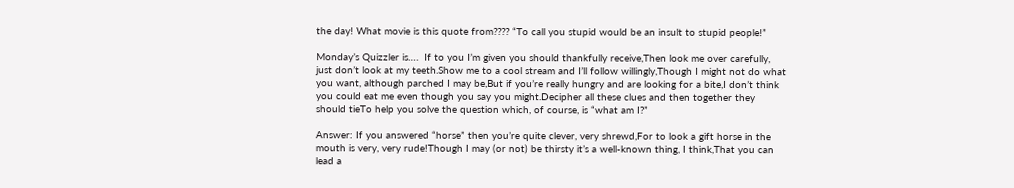the day! What movie is this quote from???? “To call you stupid would be an insult to stupid people!”

Monday’s Quizzler is….  If to you I’m given you should thankfully receive,Then look me over carefully, just don’t look at my teeth.Show me to a cool stream and I’ll follow willingly,Though I might not do what you want, although parched I may be,But if you’re really hungry and are looking for a bite,I don’t think you could eat me even though you say you might.Decipher all these clues and then together they should tieTo help you solve the question which, of course, is “what am I?”

Answer: If you answered “horse” then you’re quite clever, very shrewd,For to look a gift horse in the mouth is very, very rude!Though I may (or not) be thirsty it’s a well-known thing, I think,That you can lead a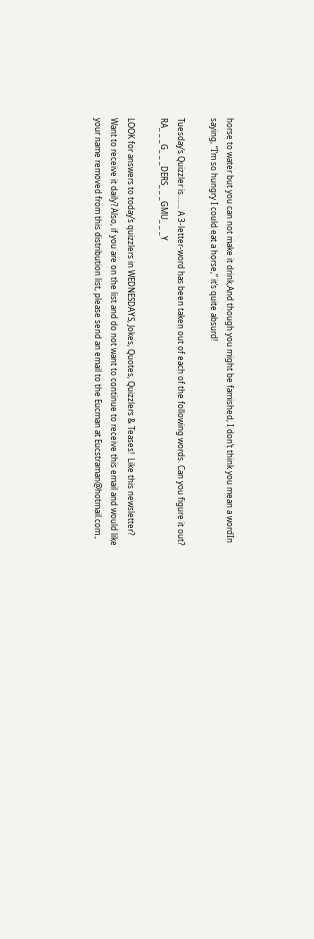horse to water but you can not make it drink,And though you might be famished, I don’t think you mean a wordIn saying, “I’m so hungry I could eat a horse,” it’s quite absurd!

Tuesday’s Quizzler is……. A 3-letter-word has been taken out of each of the following words. Can you figure it out?
RA_ _ _G_ _ _DERS_ _ _GMU_ _ _Y

LOOK for answers to today’s quizzlers in WEDNESDAYS, Jokes, Quotes, Quizzlers & Teases!  Like this newsletter? Want to receive it daily? Also, if you are on the list and do not want to continue to receive this email and would like your name removed from this distribution list, please send an email to the Eucman at Eucstraman@hotmail.com.,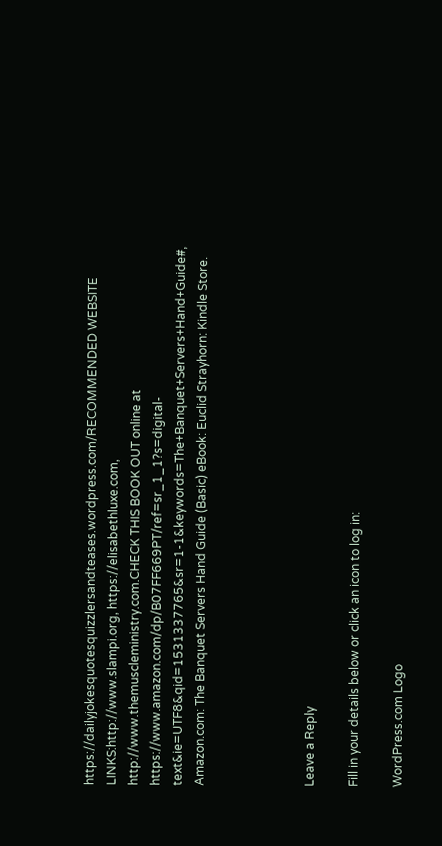https://dailyjokesquotesquizzlersandteases.wordpress.com/RECOMMENDED WEBSITE LINKS:http://www.slampi.org, https://elisabethluxe.com, http://www.themuscleministry.com.CHECK THIS BOOK OUT online at https://www.amazon.com/dp/B07FF669PT/ref=sr_1_1?s=digital-text&ie=UTF8&qid=1531337765&sr=1-1&keywords=The+Banquet+Servers+Hand+Guide#, Amazon.com: The Banquet Servers Hand Guide (Basic) eBook: Euclid Strayhorn: Kindle Store.




Leave a Reply

Fill in your details below or click an icon to log in:

WordPress.com Logo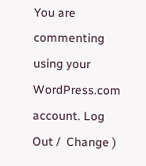You are commenting using your WordPress.com account. Log Out /  Change )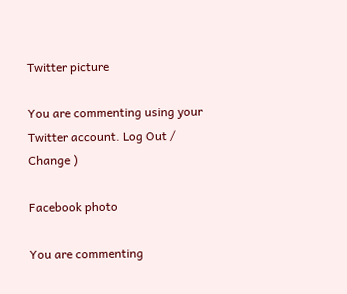Twitter picture

You are commenting using your Twitter account. Log Out /  Change )

Facebook photo

You are commenting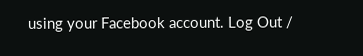using your Facebook account. Log Out /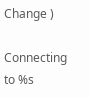Change )

Connecting to %s